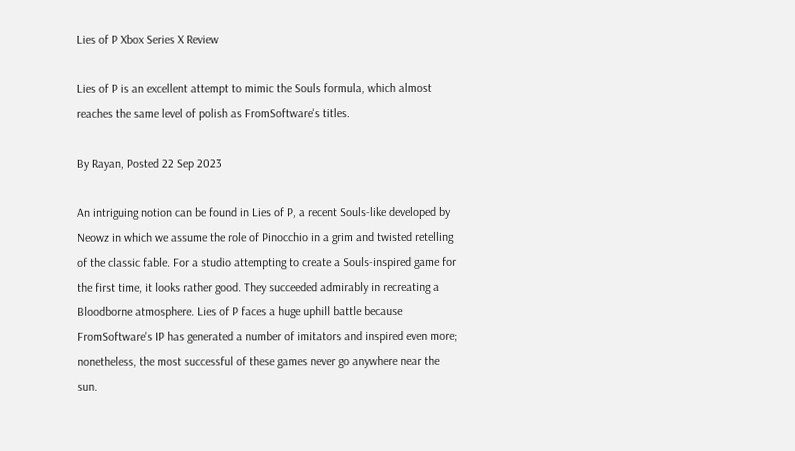Lies of P Xbox Series X Review

Lies of P is an excellent attempt to mimic the Souls formula, which almost reaches the same level of polish as FromSoftware's titles.

By Rayan, Posted 22 Sep 2023

An intriguing notion can be found in Lies of P, a recent Souls-like developed by Neowz in which we assume the role of Pinocchio in a grim and twisted retelling of the classic fable. For a studio attempting to create a Souls-inspired game for the first time, it looks rather good. They succeeded admirably in recreating a Bloodborne atmosphere. Lies of P faces a huge uphill battle because FromSoftware's IP has generated a number of imitators and inspired even more; nonetheless, the most successful of these games never go anywhere near the sun.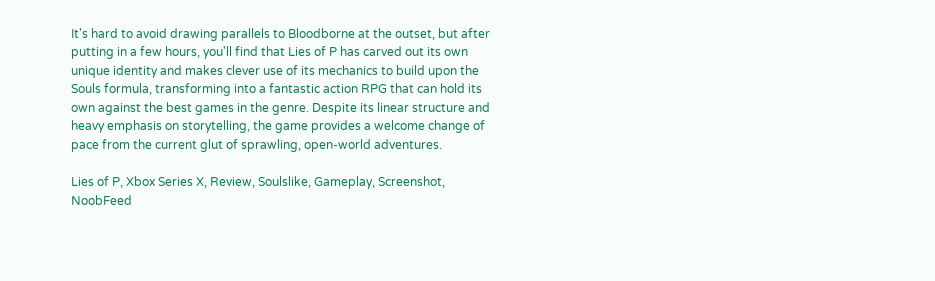It's hard to avoid drawing parallels to Bloodborne at the outset, but after putting in a few hours, you'll find that Lies of P has carved out its own unique identity and makes clever use of its mechanics to build upon the Souls formula, transforming into a fantastic action RPG that can hold its own against the best games in the genre. Despite its linear structure and heavy emphasis on storytelling, the game provides a welcome change of pace from the current glut of sprawling, open-world adventures.

Lies of P, Xbox Series X, Review, Soulslike, Gameplay, Screenshot, NoobFeed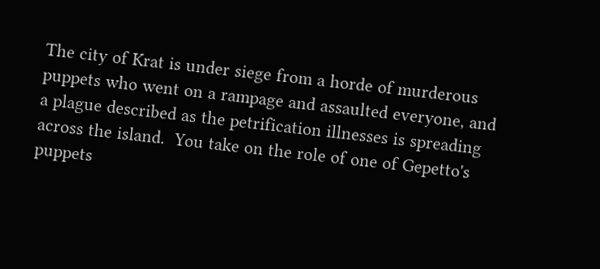The city of Krat is under siege from a horde of murderous puppets who went on a rampage and assaulted everyone, and a plague described as the petrification illnesses is spreading across the island.  You take on the role of one of Gepetto's puppets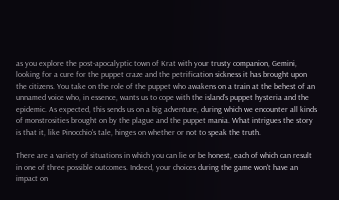as you explore the post-apocalyptic town of Krat with your trusty companion, Gemini, looking for a cure for the puppet craze and the petrification sickness it has brought upon the citizens. You take on the role of the puppet who awakens on a train at the behest of an unnamed voice who, in essence, wants us to cope with the island's puppet hysteria and the epidemic. As expected, this sends us on a big adventure, during which we encounter all kinds of monstrosities brought on by the plague and the puppet mania. What intrigues the story is that it, like Pinocchio's tale, hinges on whether or not to speak the truth.

There are a variety of situations in which you can lie or be honest, each of which can result in one of three possible outcomes. Indeed, your choices during the game won't have an impact on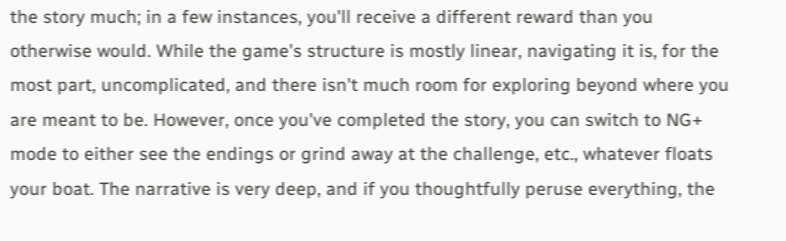the story much; in a few instances, you'll receive a different reward than you otherwise would. While the game's structure is mostly linear, navigating it is, for the most part, uncomplicated, and there isn't much room for exploring beyond where you are meant to be. However, once you've completed the story, you can switch to NG+ mode to either see the endings or grind away at the challenge, etc., whatever floats your boat. The narrative is very deep, and if you thoughtfully peruse everything, the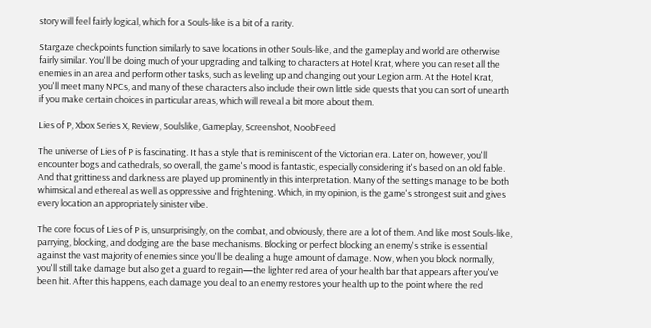story will feel fairly logical, which for a Souls-like is a bit of a rarity.

Stargaze checkpoints function similarly to save locations in other Souls-like, and the gameplay and world are otherwise fairly similar. You'll be doing much of your upgrading and talking to characters at Hotel Krat, where you can reset all the enemies in an area and perform other tasks, such as leveling up and changing out your Legion arm. At the Hotel Krat, you'll meet many NPCs, and many of these characters also include their own little side quests that you can sort of unearth if you make certain choices in particular areas, which will reveal a bit more about them.

Lies of P, Xbox Series X, Review, Soulslike, Gameplay, Screenshot, NoobFeed

The universe of Lies of P is fascinating. It has a style that is reminiscent of the Victorian era. Later on, however, you'll encounter bogs and cathedrals, so overall, the game's mood is fantastic, especially considering it's based on an old fable. And that grittiness and darkness are played up prominently in this interpretation. Many of the settings manage to be both whimsical and ethereal as well as oppressive and frightening. Which, in my opinion, is the game's strongest suit and gives every location an appropriately sinister vibe.

The core focus of Lies of P is, unsurprisingly, on the combat, and obviously, there are a lot of them. And like most Souls-like, parrying, blocking, and dodging are the base mechanisms. Blocking or perfect blocking an enemy's strike is essential against the vast majority of enemies since you'll be dealing a huge amount of damage. Now, when you block normally, you'll still take damage but also get a guard to regain—the lighter red area of your health bar that appears after you've been hit. After this happens, each damage you deal to an enemy restores your health up to the point where the red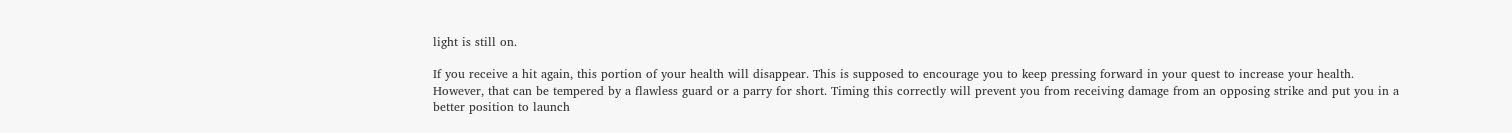light is still on.

If you receive a hit again, this portion of your health will disappear. This is supposed to encourage you to keep pressing forward in your quest to increase your health. However, that can be tempered by a flawless guard or a parry for short. Timing this correctly will prevent you from receiving damage from an opposing strike and put you in a better position to launch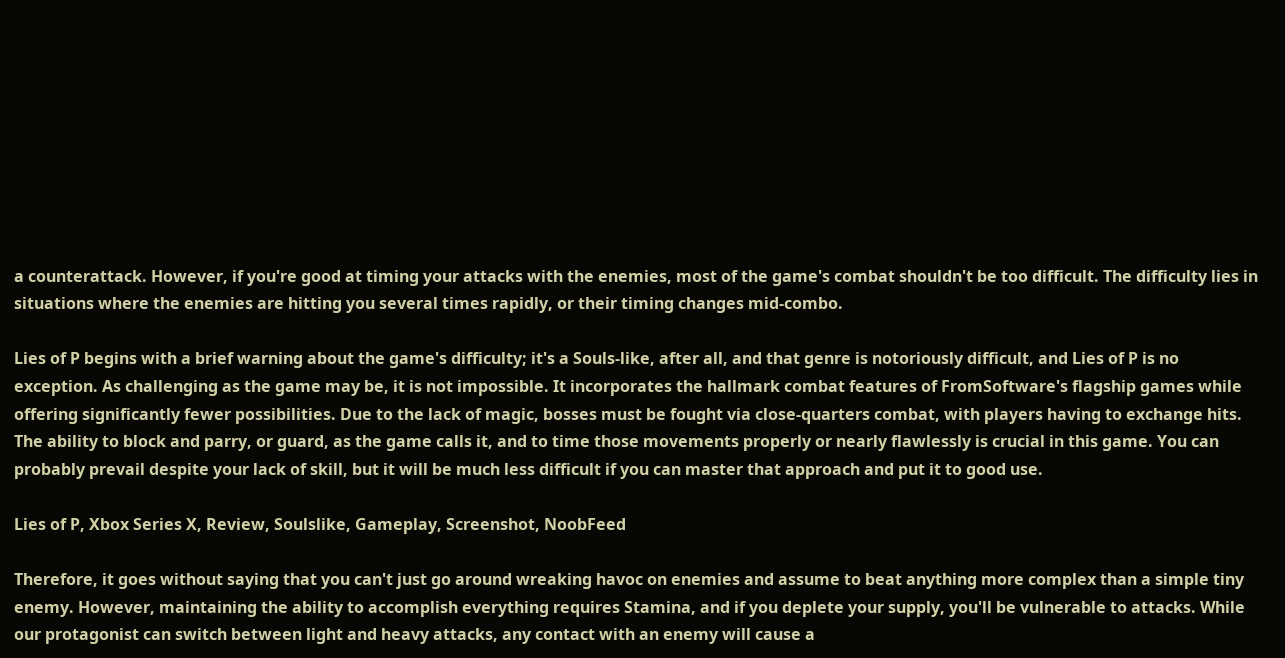a counterattack. However, if you're good at timing your attacks with the enemies, most of the game's combat shouldn't be too difficult. The difficulty lies in situations where the enemies are hitting you several times rapidly, or their timing changes mid-combo.

Lies of P begins with a brief warning about the game's difficulty; it's a Souls-like, after all, and that genre is notoriously difficult, and Lies of P is no exception. As challenging as the game may be, it is not impossible. It incorporates the hallmark combat features of FromSoftware's flagship games while offering significantly fewer possibilities. Due to the lack of magic, bosses must be fought via close-quarters combat, with players having to exchange hits. The ability to block and parry, or guard, as the game calls it, and to time those movements properly or nearly flawlessly is crucial in this game. You can probably prevail despite your lack of skill, but it will be much less difficult if you can master that approach and put it to good use.

Lies of P, Xbox Series X, Review, Soulslike, Gameplay, Screenshot, NoobFeed

Therefore, it goes without saying that you can't just go around wreaking havoc on enemies and assume to beat anything more complex than a simple tiny enemy. However, maintaining the ability to accomplish everything requires Stamina, and if you deplete your supply, you'll be vulnerable to attacks. While our protagonist can switch between light and heavy attacks, any contact with an enemy will cause a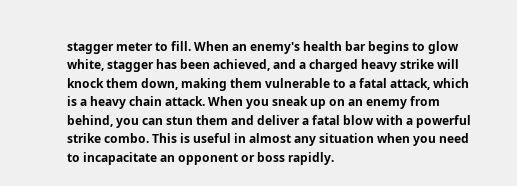stagger meter to fill. When an enemy's health bar begins to glow white, stagger has been achieved, and a charged heavy strike will knock them down, making them vulnerable to a fatal attack, which is a heavy chain attack. When you sneak up on an enemy from behind, you can stun them and deliver a fatal blow with a powerful strike combo. This is useful in almost any situation when you need to incapacitate an opponent or boss rapidly.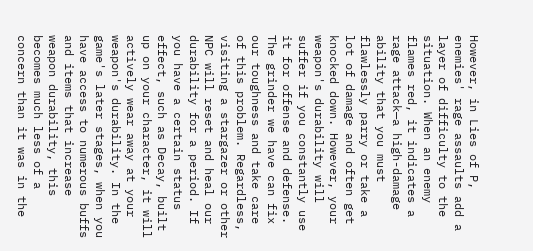However, in Lies of P, enemies' rage assaults add a layer of difficulty to the situation. When an enemy flames red, it indicates a rage attack—a high-damage ability that you must flawlessly parry or take a lot of damage and often get knocked down. However, your weapon's durability will suffer if you constantly use it for offense and defense. The grinder we have can fix our toughness and take care of this problem. Regardless, visiting a stargazer or other NPC will reset and heal our durability for a period. If you have a certain status effect, such as Decay, built up on your character, it will actively wear away at your weapon's durability. In the game's later stages, when you have access to numerous buffs and items that increase weapon durability, this becomes much less of a concern than it was in the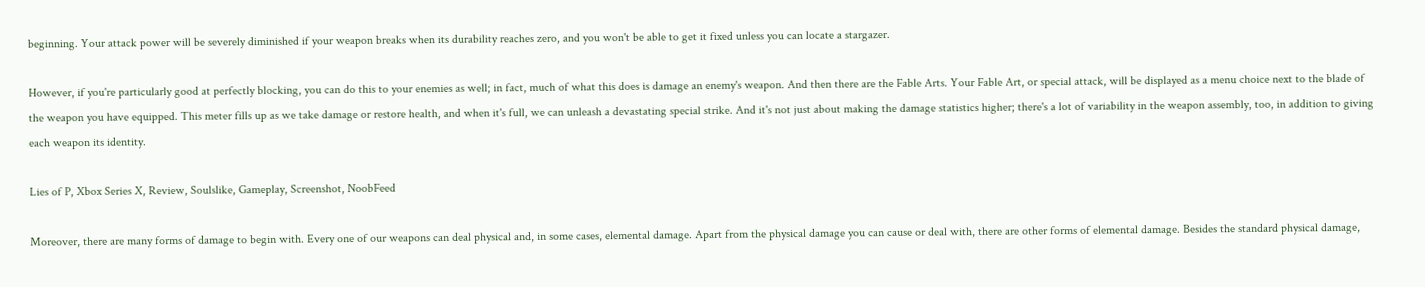beginning. Your attack power will be severely diminished if your weapon breaks when its durability reaches zero, and you won't be able to get it fixed unless you can locate a stargazer.

However, if you're particularly good at perfectly blocking, you can do this to your enemies as well; in fact, much of what this does is damage an enemy's weapon. And then there are the Fable Arts. Your Fable Art, or special attack, will be displayed as a menu choice next to the blade of the weapon you have equipped. This meter fills up as we take damage or restore health, and when it's full, we can unleash a devastating special strike. And it's not just about making the damage statistics higher; there's a lot of variability in the weapon assembly, too, in addition to giving each weapon its identity.

Lies of P, Xbox Series X, Review, Soulslike, Gameplay, Screenshot, NoobFeed

Moreover, there are many forms of damage to begin with. Every one of our weapons can deal physical and, in some cases, elemental damage. Apart from the physical damage you can cause or deal with, there are other forms of elemental damage. Besides the standard physical damage,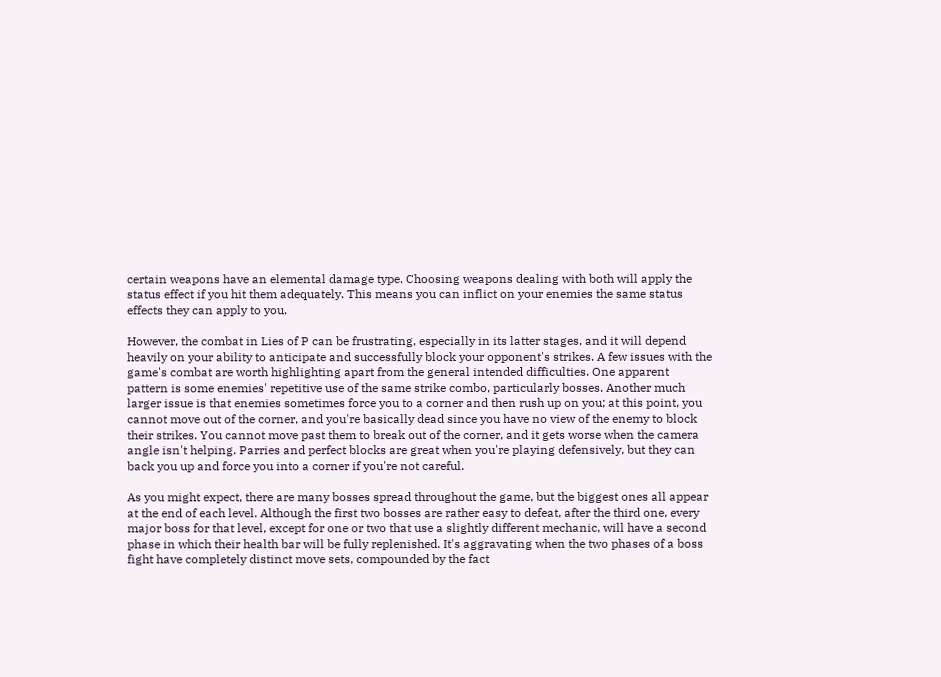certain weapons have an elemental damage type. Choosing weapons dealing with both will apply the status effect if you hit them adequately. This means you can inflict on your enemies the same status effects they can apply to you.

However, the combat in Lies of P can be frustrating, especially in its latter stages, and it will depend heavily on your ability to anticipate and successfully block your opponent's strikes. A few issues with the game's combat are worth highlighting apart from the general intended difficulties. One apparent pattern is some enemies' repetitive use of the same strike combo, particularly bosses. Another much larger issue is that enemies sometimes force you to a corner and then rush up on you; at this point, you cannot move out of the corner, and you're basically dead since you have no view of the enemy to block their strikes. You cannot move past them to break out of the corner, and it gets worse when the camera angle isn't helping. Parries and perfect blocks are great when you're playing defensively, but they can back you up and force you into a corner if you're not careful.

As you might expect, there are many bosses spread throughout the game, but the biggest ones all appear at the end of each level. Although the first two bosses are rather easy to defeat, after the third one, every major boss for that level, except for one or two that use a slightly different mechanic, will have a second phase in which their health bar will be fully replenished. It's aggravating when the two phases of a boss fight have completely distinct move sets, compounded by the fact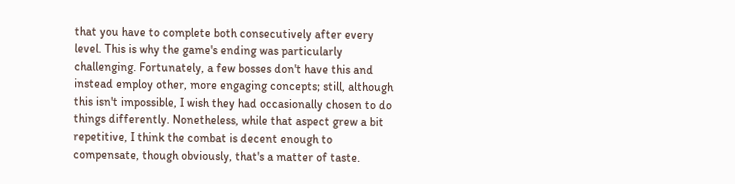that you have to complete both consecutively after every level. This is why the game's ending was particularly challenging. Fortunately, a few bosses don't have this and instead employ other, more engaging concepts; still, although this isn't impossible, I wish they had occasionally chosen to do things differently. Nonetheless, while that aspect grew a bit repetitive, I think the combat is decent enough to compensate, though obviously, that's a matter of taste.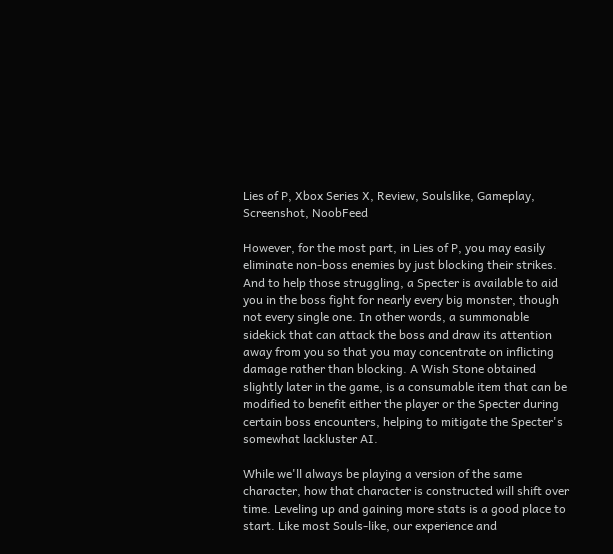Lies of P, Xbox Series X, Review, Soulslike, Gameplay, Screenshot, NoobFeed

However, for the most part, in Lies of P, you may easily eliminate non-boss enemies by just blocking their strikes. And to help those struggling, a Specter is available to aid you in the boss fight for nearly every big monster, though not every single one. In other words, a summonable sidekick that can attack the boss and draw its attention away from you so that you may concentrate on inflicting damage rather than blocking. A Wish Stone obtained slightly later in the game, is a consumable item that can be modified to benefit either the player or the Specter during certain boss encounters, helping to mitigate the Specter's somewhat lackluster AI.

While we'll always be playing a version of the same character, how that character is constructed will shift over time. Leveling up and gaining more stats is a good place to start. Like most Souls-like, our experience and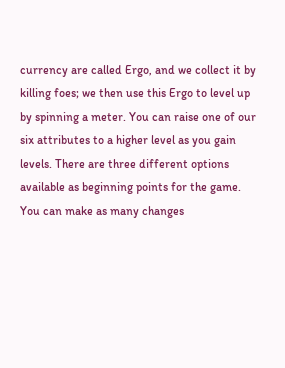currency are called Ergo, and we collect it by killing foes; we then use this Ergo to level up by spinning a meter. You can raise one of our six attributes to a higher level as you gain levels. There are three different options available as beginning points for the game. You can make as many changes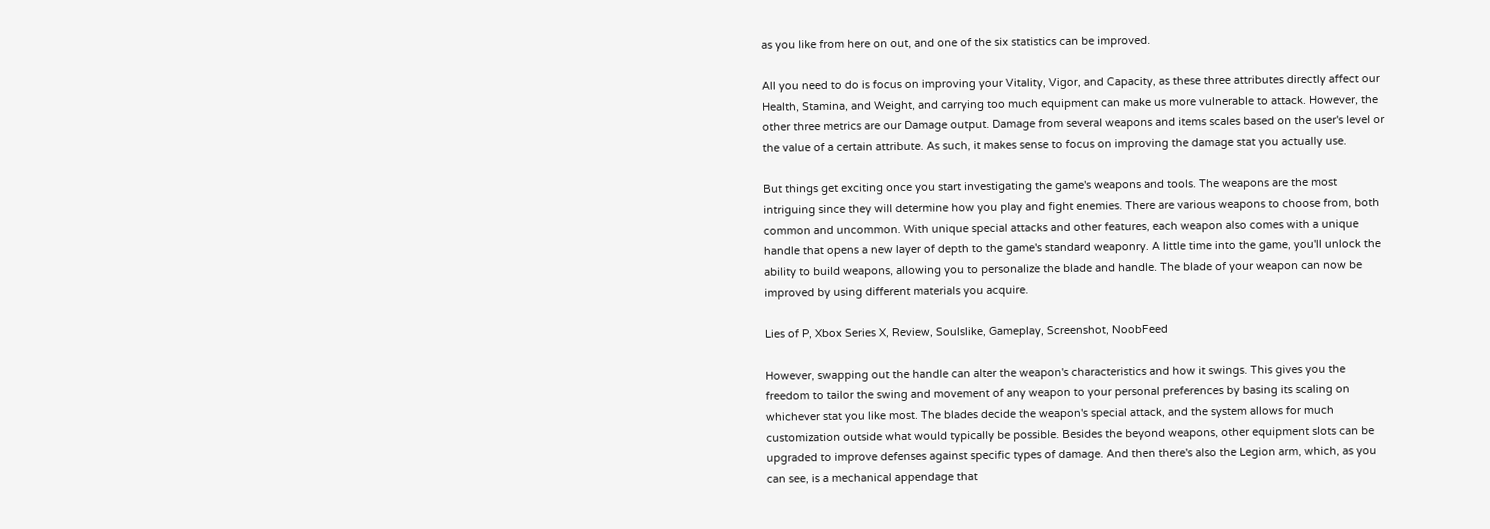as you like from here on out, and one of the six statistics can be improved.

All you need to do is focus on improving your Vitality, Vigor, and Capacity, as these three attributes directly affect our Health, Stamina, and Weight, and carrying too much equipment can make us more vulnerable to attack. However, the other three metrics are our Damage output. Damage from several weapons and items scales based on the user's level or the value of a certain attribute. As such, it makes sense to focus on improving the damage stat you actually use.

But things get exciting once you start investigating the game's weapons and tools. The weapons are the most intriguing since they will determine how you play and fight enemies. There are various weapons to choose from, both common and uncommon. With unique special attacks and other features, each weapon also comes with a unique handle that opens a new layer of depth to the game's standard weaponry. A little time into the game, you'll unlock the ability to build weapons, allowing you to personalize the blade and handle. The blade of your weapon can now be improved by using different materials you acquire.

Lies of P, Xbox Series X, Review, Soulslike, Gameplay, Screenshot, NoobFeed

However, swapping out the handle can alter the weapon's characteristics and how it swings. This gives you the freedom to tailor the swing and movement of any weapon to your personal preferences by basing its scaling on whichever stat you like most. The blades decide the weapon's special attack, and the system allows for much customization outside what would typically be possible. Besides the beyond weapons, other equipment slots can be upgraded to improve defenses against specific types of damage. And then there's also the Legion arm, which, as you can see, is a mechanical appendage that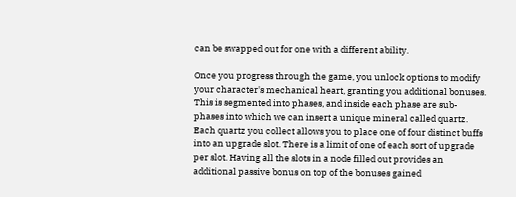can be swapped out for one with a different ability.

Once you progress through the game, you unlock options to modify your character's mechanical heart, granting you additional bonuses. This is segmented into phases, and inside each phase are sub-phases into which we can insert a unique mineral called quartz. Each quartz you collect allows you to place one of four distinct buffs into an upgrade slot. There is a limit of one of each sort of upgrade per slot. Having all the slots in a node filled out provides an additional passive bonus on top of the bonuses gained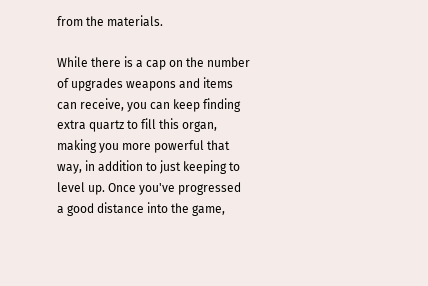from the materials.

While there is a cap on the number of upgrades weapons and items can receive, you can keep finding extra quartz to fill this organ, making you more powerful that way, in addition to just keeping to level up. Once you've progressed a good distance into the game,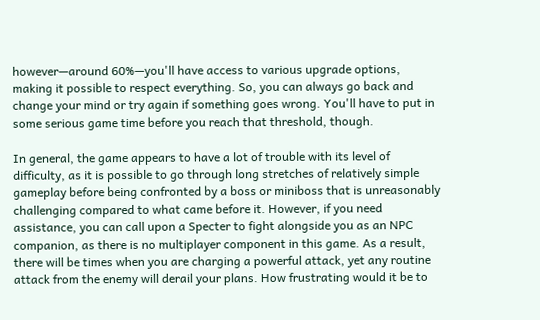however—around 60%—you'll have access to various upgrade options, making it possible to respect everything. So, you can always go back and change your mind or try again if something goes wrong. You'll have to put in some serious game time before you reach that threshold, though.

In general, the game appears to have a lot of trouble with its level of difficulty, as it is possible to go through long stretches of relatively simple gameplay before being confronted by a boss or miniboss that is unreasonably challenging compared to what came before it. However, if you need assistance, you can call upon a Specter to fight alongside you as an NPC companion, as there is no multiplayer component in this game. As a result, there will be times when you are charging a powerful attack, yet any routine attack from the enemy will derail your plans. How frustrating would it be to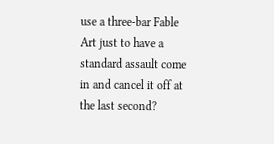use a three-bar Fable Art just to have a standard assault come in and cancel it off at the last second?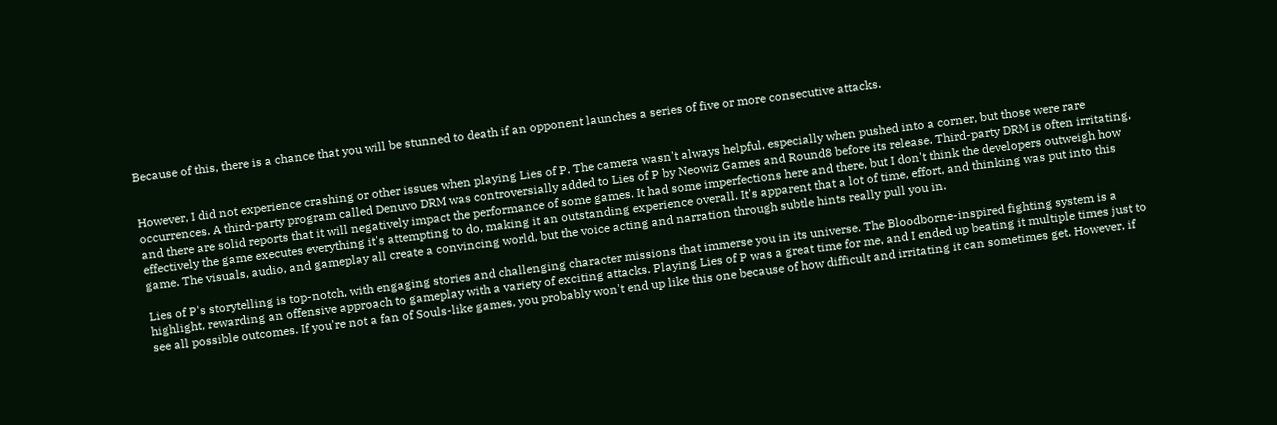Because of this, there is a chance that you will be stunned to death if an opponent launches a series of five or more consecutive attacks.


However, I did not experience crashing or other issues when playing Lies of P. The camera wasn't always helpful, especially when pushed into a corner, but those were rare occurrences. A third-party program called Denuvo DRM was controversially added to Lies of P by Neowiz Games and Round8 before its release. Third-party DRM is often irritating, and there are solid reports that it will negatively impact the performance of some games. It had some imperfections here and there, but I don't think the developers outweigh how effectively the game executes everything it's attempting to do, making it an outstanding experience overall. It's apparent that a lot of time, effort, and thinking was put into this game. The visuals, audio, and gameplay all create a convincing world, but the voice acting and narration through subtle hints really pull you in.

Lies of P's storytelling is top-notch, with engaging stories and challenging character missions that immerse you in its universe. The Bloodborne-inspired fighting system is a highlight, rewarding an offensive approach to gameplay with a variety of exciting attacks. Playing Lies of P was a great time for me, and I ended up beating it multiple times just to see all possible outcomes. If you're not a fan of Souls-like games, you probably won't end up like this one because of how difficult and irritating it can sometimes get. However, if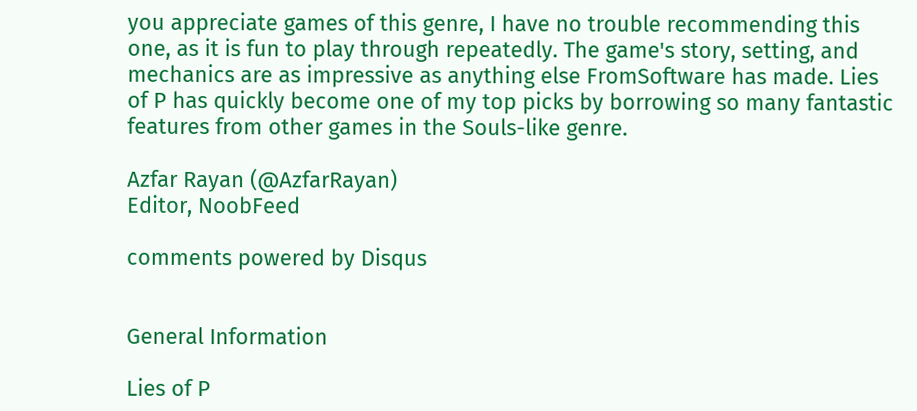you appreciate games of this genre, I have no trouble recommending this one, as it is fun to play through repeatedly. The game's story, setting, and mechanics are as impressive as anything else FromSoftware has made. Lies of P has quickly become one of my top picks by borrowing so many fantastic features from other games in the Souls-like genre.

Azfar Rayan (@AzfarRayan)
Editor, NoobFeed

comments powered by Disqus


General Information

Lies of P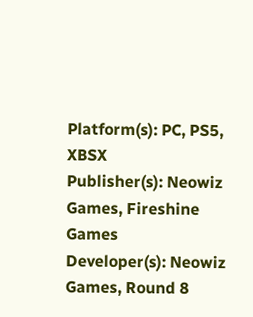Platform(s): PC, PS5, XBSX
Publisher(s): Neowiz Games, Fireshine Games
Developer(s): Neowiz Games, Round 8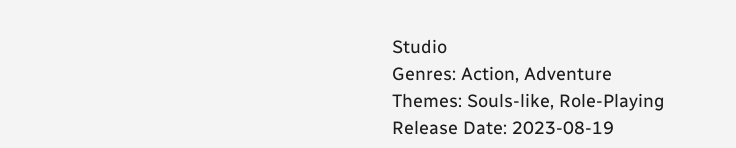Studio
Genres: Action, Adventure
Themes: Souls-like, Role-Playing
Release Date: 2023-08-19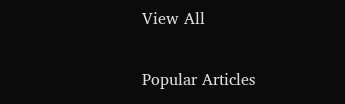View All

Popular Articles